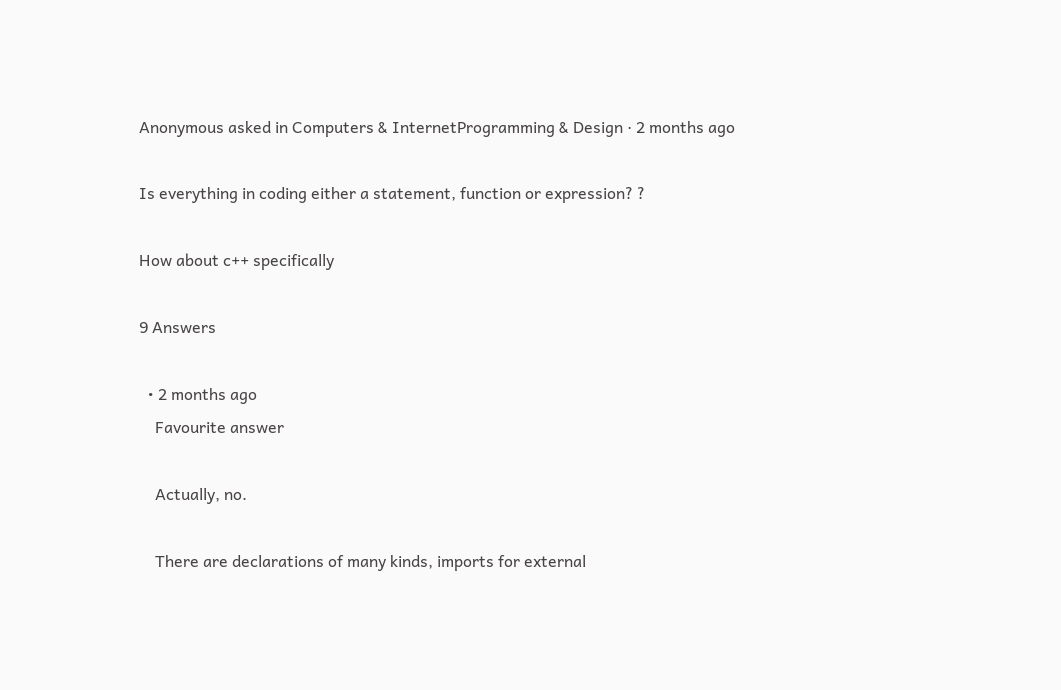Anonymous asked in Computers & InternetProgramming & Design · 2 months ago

Is everything in coding either a statement, function or expression? ?

How about c++ specifically

9 Answers

  • 2 months ago
    Favourite answer

    Actually, no.

    There are declarations of many kinds, imports for external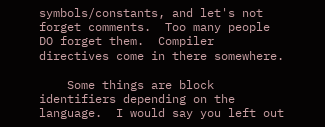symbols/constants, and let's not forget comments.  Too many people DO forget them.  Compiler directives come in there somewhere.

    Some things are block identifiers depending on the language.  I would say you left out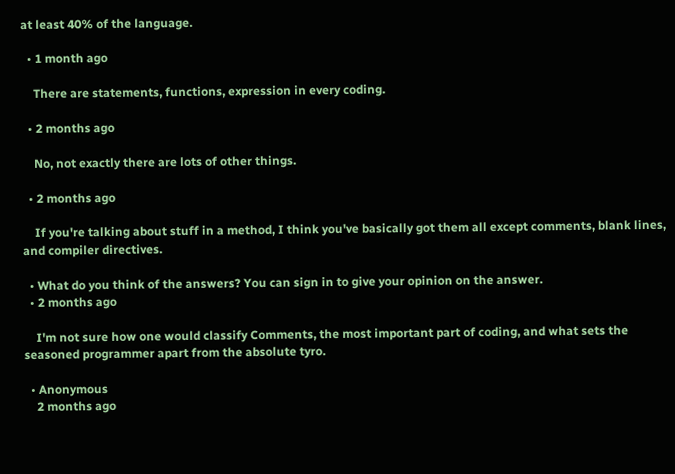at least 40% of the language.

  • 1 month ago

    There are statements, functions, expression in every coding.

  • 2 months ago

    No, not exactly there are lots of other things.

  • 2 months ago

    If you're talking about stuff in a method, I think you've basically got them all except comments, blank lines, and compiler directives.

  • What do you think of the answers? You can sign in to give your opinion on the answer.
  • 2 months ago

    I'm not sure how one would classify Comments, the most important part of coding, and what sets the seasoned programmer apart from the absolute tyro.

  • Anonymous
    2 months ago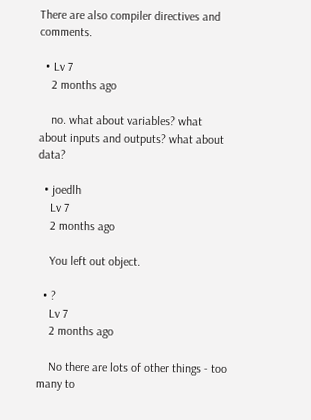There are also compiler directives and comments.

  • Lv 7
    2 months ago

    no. what about variables? what about inputs and outputs? what about data?

  • joedlh
    Lv 7
    2 months ago

    You left out object.

  • ?
    Lv 7
    2 months ago

    No there are lots of other things - too many to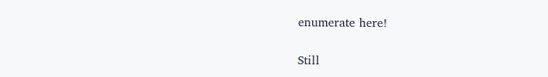enumerate here!

Still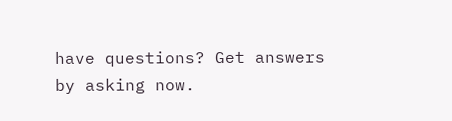have questions? Get answers by asking now.